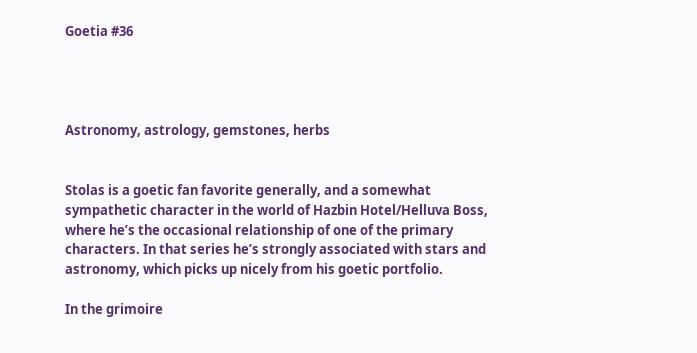Goetia #36




Astronomy, astrology, gemstones, herbs


Stolas is a goetic fan favorite generally, and a somewhat sympathetic character in the world of Hazbin Hotel/Helluva Boss, where he’s the occasional relationship of one of the primary characters. In that series he’s strongly associated with stars and astronomy, which picks up nicely from his goetic portfolio.

In the grimoire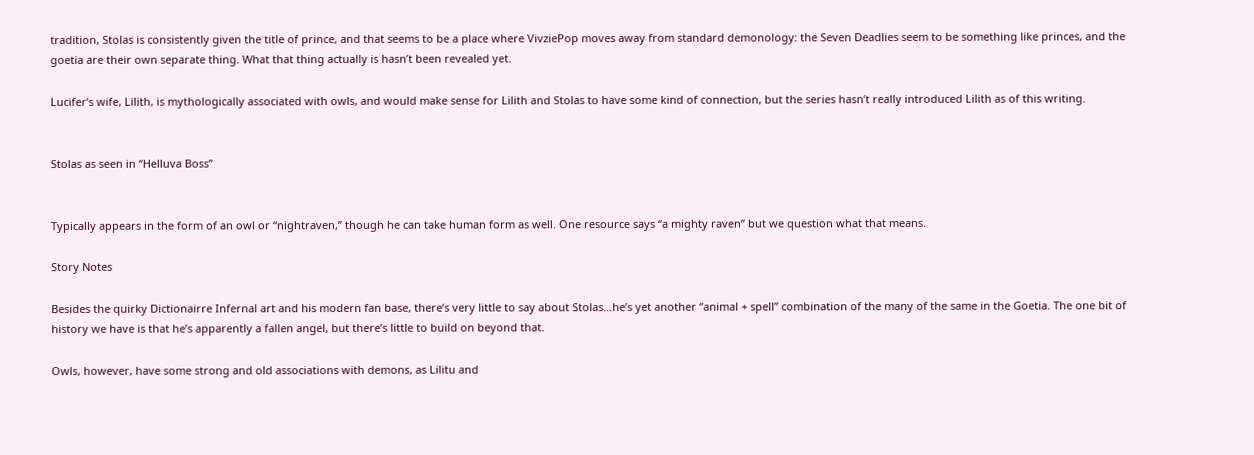tradition, Stolas is consistently given the title of prince, and that seems to be a place where VivziePop moves away from standard demonology: the Seven Deadlies seem to be something like princes, and the goetia are their own separate thing. What that thing actually is hasn’t been revealed yet.

Lucifer’s wife, Lilith, is mythologically associated with owls, and would make sense for Lilith and Stolas to have some kind of connection, but the series hasn’t really introduced Lilith as of this writing.


Stolas as seen in “Helluva Boss”


Typically appears in the form of an owl or “nightraven,” though he can take human form as well. One resource says “a mighty raven” but we question what that means.

Story Notes

Besides the quirky Dictionairre Infernal art and his modern fan base, there’s very little to say about Stolas…he’s yet another “animal + spell” combination of the many of the same in the Goetia. The one bit of history we have is that he’s apparently a fallen angel, but there’s little to build on beyond that.

Owls, however, have some strong and old associations with demons, as Lilitu and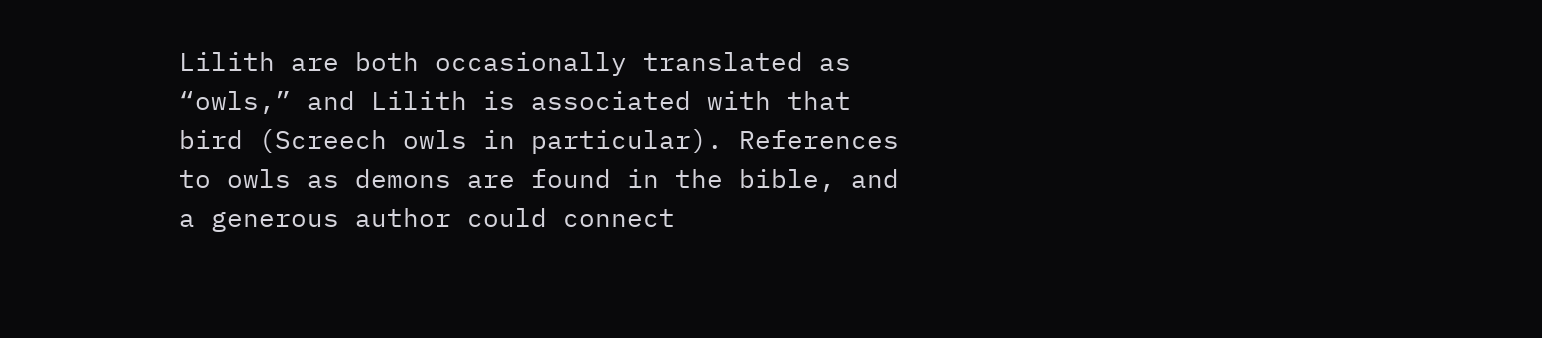Lilith are both occasionally translated as “owls,” and Lilith is associated with that bird (Screech owls in particular). References to owls as demons are found in the bible, and a generous author could connect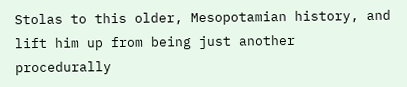Stolas to this older, Mesopotamian history, and lift him up from being just another procedurally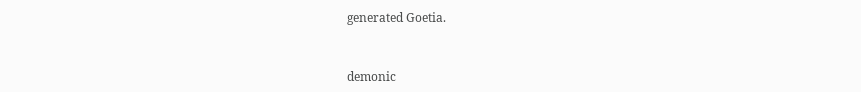generated Goetia.


demonic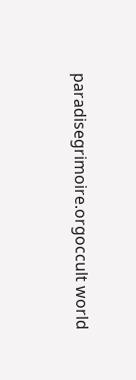paradisegrimoire.orgoccult world